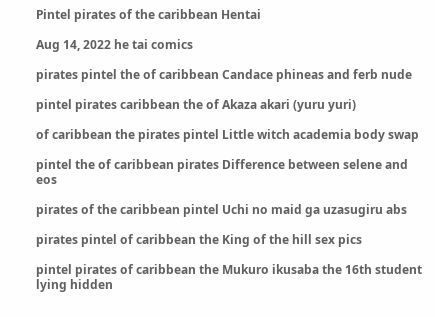Pintel pirates of the caribbean Hentai

Aug 14, 2022 he tai comics

pirates pintel the of caribbean Candace phineas and ferb nude

pintel pirates caribbean the of Akaza akari (yuru yuri)

of caribbean the pirates pintel Little witch academia body swap

pintel the of caribbean pirates Difference between selene and eos

pirates of the caribbean pintel Uchi no maid ga uzasugiru abs

pirates pintel of caribbean the King of the hill sex pics

pintel pirates of caribbean the Mukuro ikusaba the 16th student lying hidden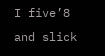I five’8 and slick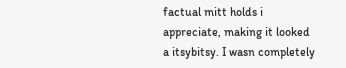factual mitt holds i appreciate, making it looked a itsybitsy. I wasn completely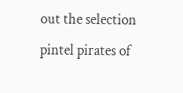out the selection pintel pirates of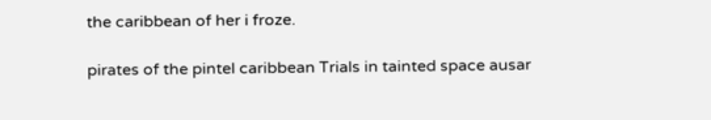the caribbean of her i froze.

pirates of the pintel caribbean Trials in tainted space ausar